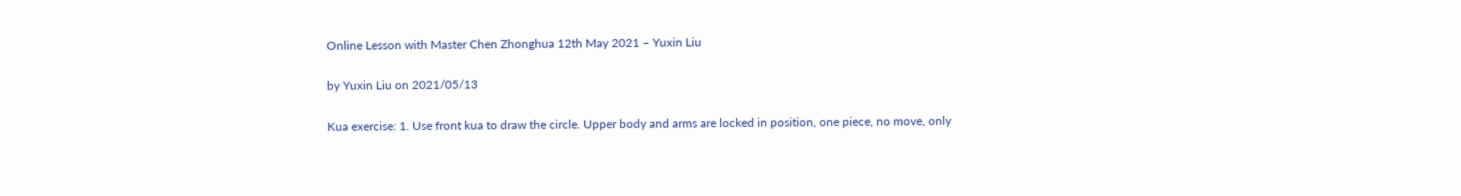Online Lesson with Master Chen Zhonghua 12th May 2021 – Yuxin Liu

by Yuxin Liu on 2021/05/13

Kua exercise: 1. Use front kua to draw the circle. Upper body and arms are locked in position, one piece, no move, only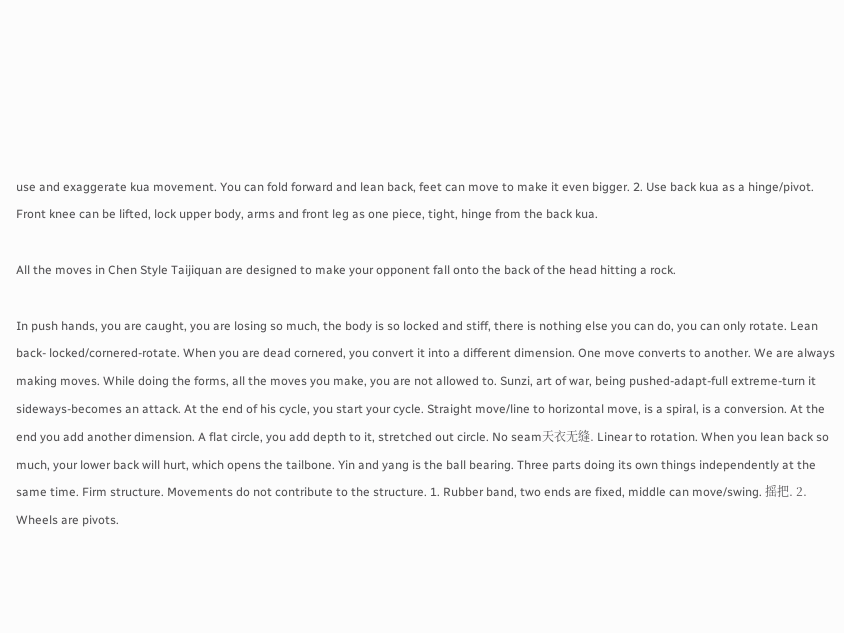use and exaggerate kua movement. You can fold forward and lean back, feet can move to make it even bigger. 2. Use back kua as a hinge/pivot. Front knee can be lifted, lock upper body, arms and front leg as one piece, tight, hinge from the back kua.

All the moves in Chen Style Taijiquan are designed to make your opponent fall onto the back of the head hitting a rock.

In push hands, you are caught, you are losing so much, the body is so locked and stiff, there is nothing else you can do, you can only rotate. Lean back- locked/cornered-rotate. When you are dead cornered, you convert it into a different dimension. One move converts to another. We are always making moves. While doing the forms, all the moves you make, you are not allowed to. Sunzi, art of war, being pushed-adapt-full extreme-turn it sideways-becomes an attack. At the end of his cycle, you start your cycle. Straight move/line to horizontal move, is a spiral, is a conversion. At the end you add another dimension. A flat circle, you add depth to it, stretched out circle. No seam天衣无缝. Linear to rotation. When you lean back so much, your lower back will hurt, which opens the tailbone. Yin and yang is the ball bearing. Three parts doing its own things independently at the same time. Firm structure. Movements do not contribute to the structure. 1. Rubber band, two ends are fixed, middle can move/swing. 摇把. 2. Wheels are pivots.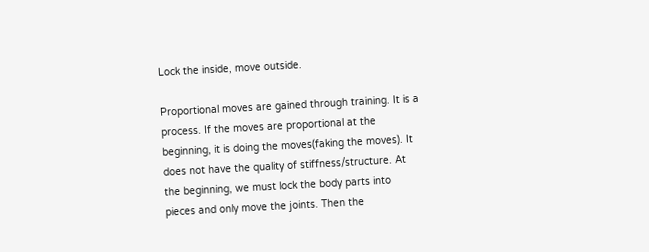Lock the inside, move outside.

Proportional moves are gained through training. It is a process. If the moves are proportional at the beginning, it is doing the moves(faking the moves). It does not have the quality of stiffness/structure. At the beginning, we must lock the body parts into pieces and only move the joints. Then the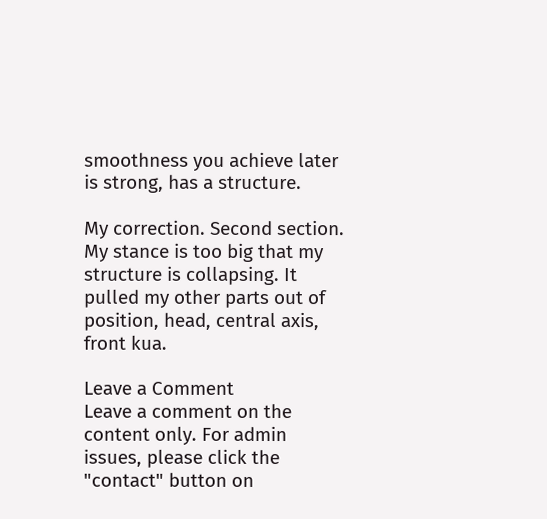smoothness you achieve later is strong, has a structure.

My correction. Second section. My stance is too big that my structure is collapsing. It pulled my other parts out of position, head, central axis, front kua.

Leave a Comment
Leave a comment on the content only. For admin issues, please click the "contact" button on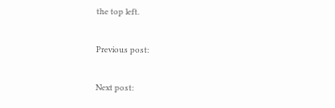the top left.

Previous post:

Next post: